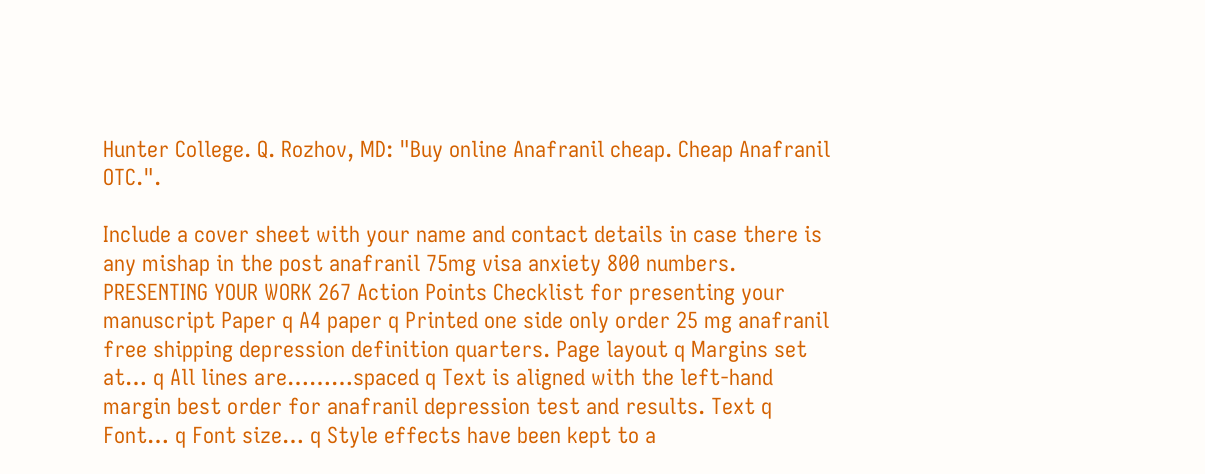Hunter College. Q. Rozhov, MD: "Buy online Anafranil cheap. Cheap Anafranil OTC.".

Include a cover sheet with your name and contact details in case there is any mishap in the post anafranil 75mg visa anxiety 800 numbers. PRESENTING YOUR WORK 267 Action Points Checklist for presenting your manuscript Paper q A4 paper q Printed one side only order 25 mg anafranil free shipping depression definition quarters. Page layout q Margins set at… q All lines are………spaced q Text is aligned with the left-hand margin best order for anafranil depression test and results. Text q Font… q Font size… q Style effects have been kept to a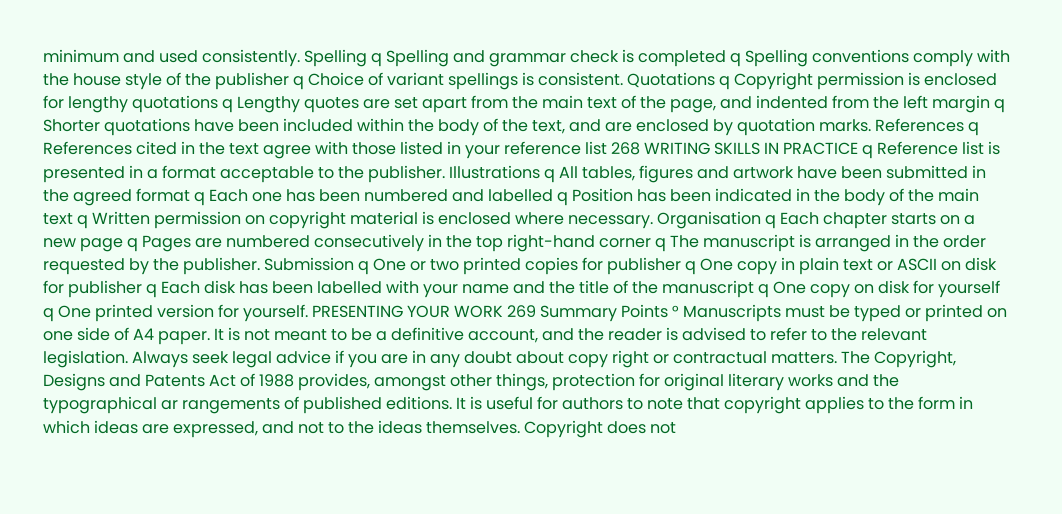minimum and used consistently. Spelling q Spelling and grammar check is completed q Spelling conventions comply with the house style of the publisher q Choice of variant spellings is consistent. Quotations q Copyright permission is enclosed for lengthy quotations q Lengthy quotes are set apart from the main text of the page, and indented from the left margin q Shorter quotations have been included within the body of the text, and are enclosed by quotation marks. References q References cited in the text agree with those listed in your reference list 268 WRITING SKILLS IN PRACTICE q Reference list is presented in a format acceptable to the publisher. Illustrations q All tables, figures and artwork have been submitted in the agreed format q Each one has been numbered and labelled q Position has been indicated in the body of the main text q Written permission on copyright material is enclosed where necessary. Organisation q Each chapter starts on a new page q Pages are numbered consecutively in the top right-hand corner q The manuscript is arranged in the order requested by the publisher. Submission q One or two printed copies for publisher q One copy in plain text or ASCII on disk for publisher q Each disk has been labelled with your name and the title of the manuscript q One copy on disk for yourself q One printed version for yourself. PRESENTING YOUR WORK 269 Summary Points ° Manuscripts must be typed or printed on one side of A4 paper. It is not meant to be a definitive account, and the reader is advised to refer to the relevant legislation. Always seek legal advice if you are in any doubt about copy right or contractual matters. The Copyright, Designs and Patents Act of 1988 provides, amongst other things, protection for original literary works and the typographical ar rangements of published editions. It is useful for authors to note that copyright applies to the form in which ideas are expressed, and not to the ideas themselves. Copyright does not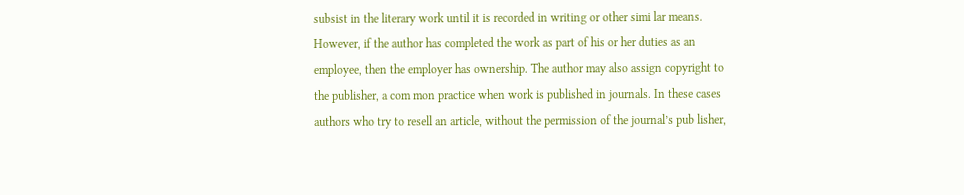subsist in the literary work until it is recorded in writing or other simi lar means. However, if the author has completed the work as part of his or her duties as an employee, then the employer has ownership. The author may also assign copyright to the publisher, a com mon practice when work is published in journals. In these cases authors who try to resell an article, without the permission of the journal’s pub lisher,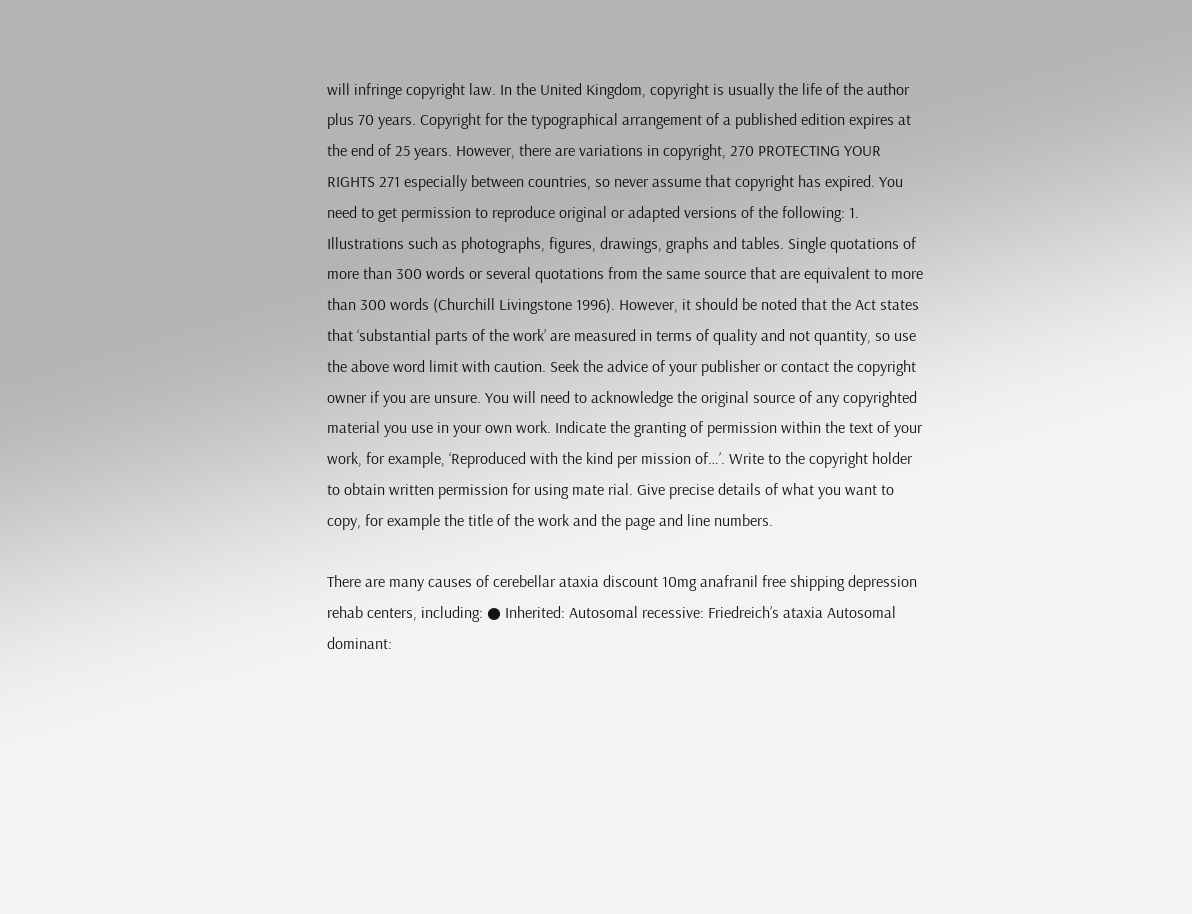will infringe copyright law. In the United Kingdom, copyright is usually the life of the author plus 70 years. Copyright for the typographical arrangement of a published edition expires at the end of 25 years. However, there are variations in copyright, 270 PROTECTING YOUR RIGHTS 271 especially between countries, so never assume that copyright has expired. You need to get permission to reproduce original or adapted versions of the following: 1. Illustrations such as photographs, figures, drawings, graphs and tables. Single quotations of more than 300 words or several quotations from the same source that are equivalent to more than 300 words (Churchill Livingstone 1996). However, it should be noted that the Act states that ‘substantial parts of the work’ are measured in terms of quality and not quantity, so use the above word limit with caution. Seek the advice of your publisher or contact the copyright owner if you are unsure. You will need to acknowledge the original source of any copyrighted material you use in your own work. Indicate the granting of permission within the text of your work, for example, ‘Reproduced with the kind per mission of…’. Write to the copyright holder to obtain written permission for using mate rial. Give precise details of what you want to copy, for example the title of the work and the page and line numbers.

There are many causes of cerebellar ataxia discount 10mg anafranil free shipping depression rehab centers, including: ● Inherited: Autosomal recessive: Friedreich’s ataxia Autosomal dominant: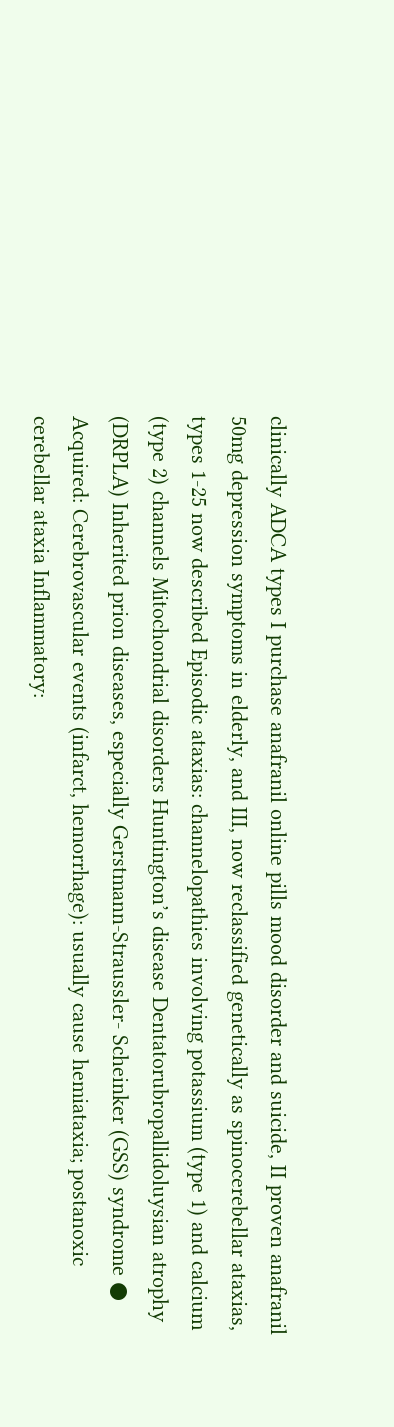clinically ADCA types I purchase anafranil online pills mood disorder and suicide, II proven anafranil 50mg depression symptoms in elderly, and III, now reclassified genetically as spinocerebellar ataxias, types 1-25 now described Episodic ataxias: channelopathies involving potassium (type 1) and calcium (type 2) channels Mitochondrial disorders Huntington’s disease Dentatorubropallidoluysian atrophy (DRPLA) Inherited prion diseases, especially Gerstmann-Straussler- Scheinker (GSS) syndrome ● Acquired: Cerebrovascular events (infarct, hemorrhage): usually cause hemiataxia; postanoxic cerebellar ataxia Inflammatory: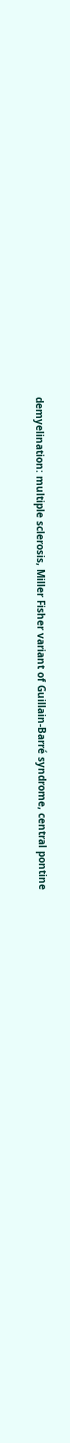demyelination: multiple sclerosis, Miller Fisher variant of Guillain-Barré syndrome, central pontine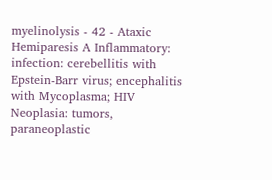myelinolysis - 42 - Ataxic Hemiparesis A Inflammatory: infection: cerebellitis with Epstein-Barr virus; encephalitis with Mycoplasma; HIV Neoplasia: tumors, paraneoplastic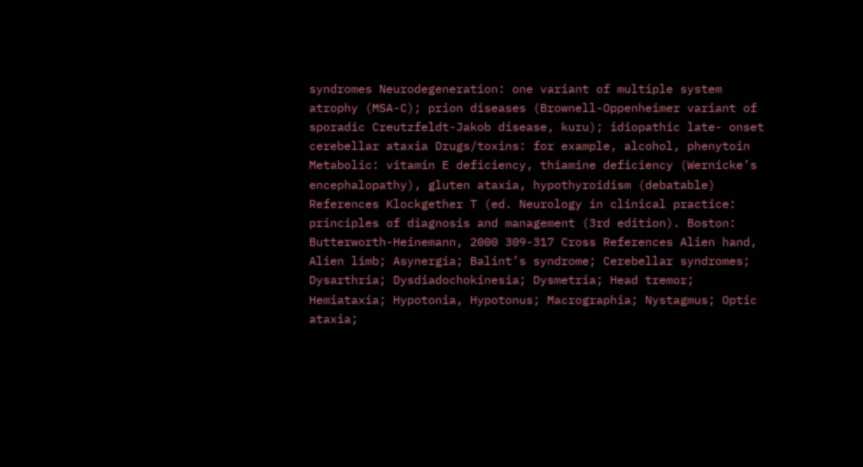syndromes Neurodegeneration: one variant of multiple system atrophy (MSA-C); prion diseases (Brownell-Oppenheimer variant of sporadic Creutzfeldt-Jakob disease, kuru); idiopathic late- onset cerebellar ataxia Drugs/toxins: for example, alcohol, phenytoin Metabolic: vitamin E deficiency, thiamine deficiency (Wernicke’s encephalopathy), gluten ataxia, hypothyroidism (debatable) References Klockgether T (ed. Neurology in clinical practice: principles of diagnosis and management (3rd edition). Boston: Butterworth-Heinemann, 2000 309-317 Cross References Alien hand, Alien limb; Asynergia; Balint’s syndrome; Cerebellar syndromes; Dysarthria; Dysdiadochokinesia; Dysmetria; Head tremor; Hemiataxia; Hypotonia, Hypotonus; Macrographia; Nystagmus; Optic ataxia;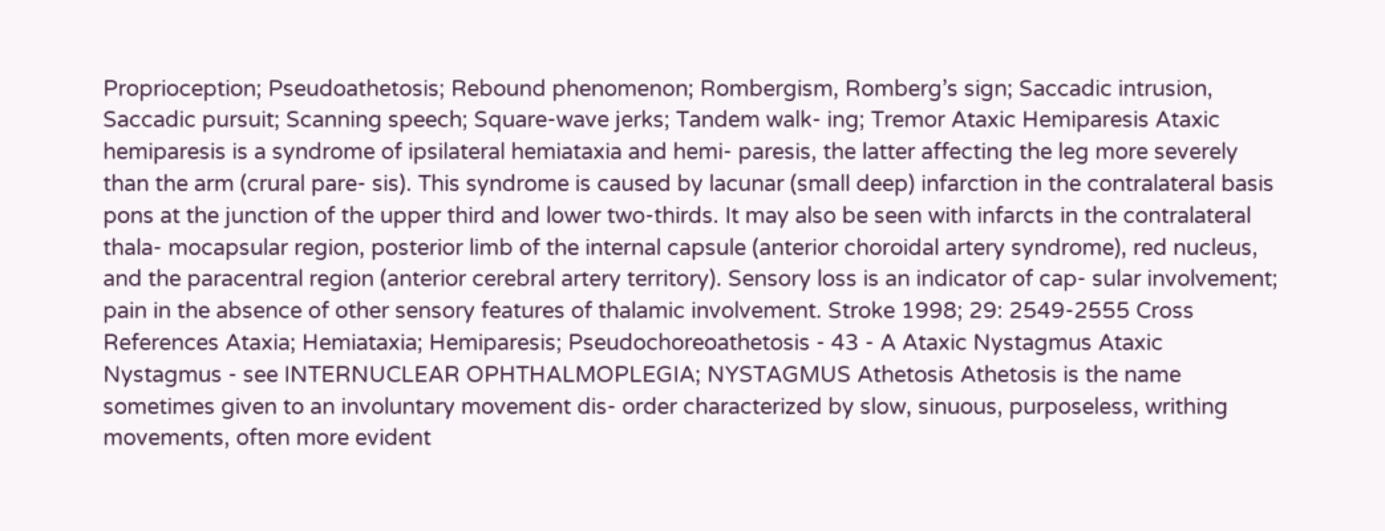Proprioception; Pseudoathetosis; Rebound phenomenon; Rombergism, Romberg’s sign; Saccadic intrusion, Saccadic pursuit; Scanning speech; Square-wave jerks; Tandem walk- ing; Tremor Ataxic Hemiparesis Ataxic hemiparesis is a syndrome of ipsilateral hemiataxia and hemi- paresis, the latter affecting the leg more severely than the arm (crural pare- sis). This syndrome is caused by lacunar (small deep) infarction in the contralateral basis pons at the junction of the upper third and lower two-thirds. It may also be seen with infarcts in the contralateral thala- mocapsular region, posterior limb of the internal capsule (anterior choroidal artery syndrome), red nucleus, and the paracentral region (anterior cerebral artery territory). Sensory loss is an indicator of cap- sular involvement; pain in the absence of other sensory features of thalamic involvement. Stroke 1998; 29: 2549-2555 Cross References Ataxia; Hemiataxia; Hemiparesis; Pseudochoreoathetosis - 43 - A Ataxic Nystagmus Ataxic Nystagmus - see INTERNUCLEAR OPHTHALMOPLEGIA; NYSTAGMUS Athetosis Athetosis is the name sometimes given to an involuntary movement dis- order characterized by slow, sinuous, purposeless, writhing movements, often more evident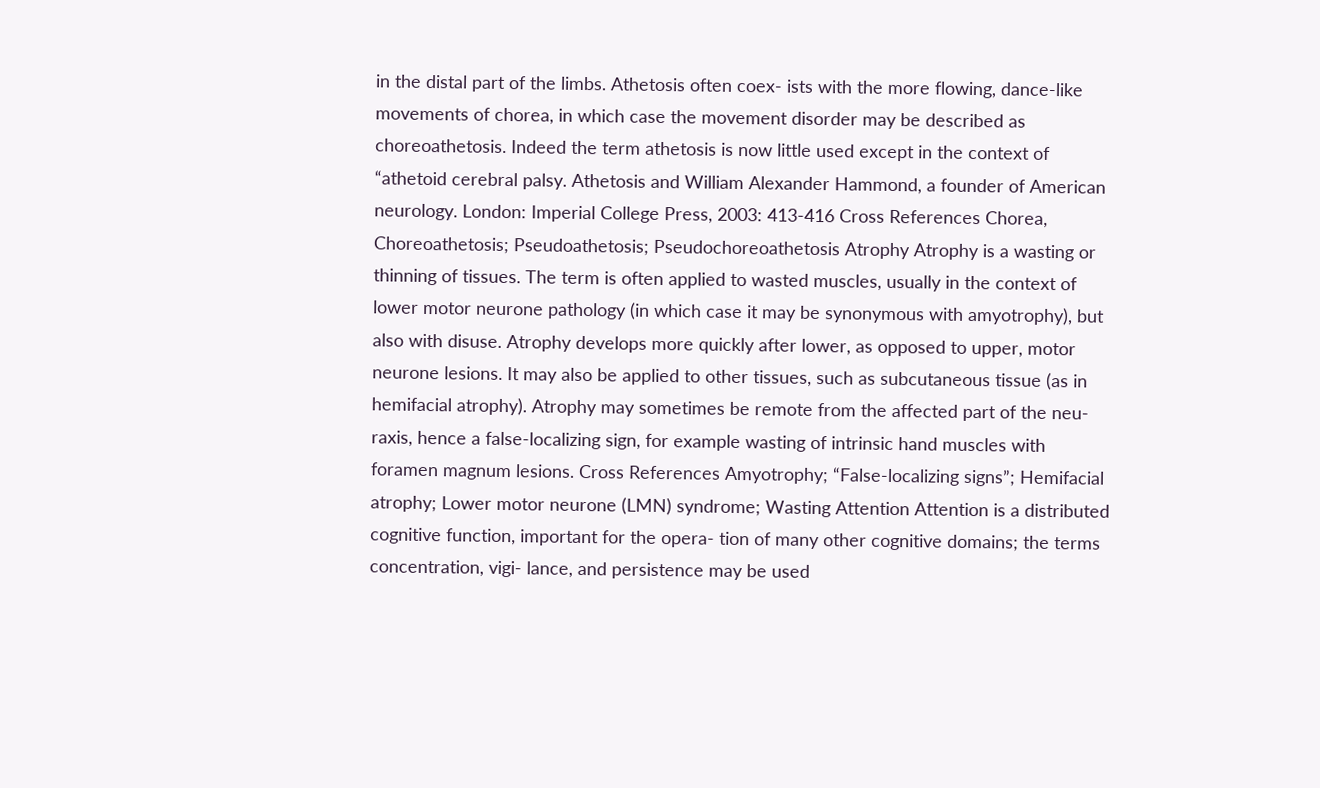in the distal part of the limbs. Athetosis often coex- ists with the more flowing, dance-like movements of chorea, in which case the movement disorder may be described as choreoathetosis. Indeed the term athetosis is now little used except in the context of “athetoid cerebral palsy. Athetosis and William Alexander Hammond, a founder of American neurology. London: Imperial College Press, 2003: 413-416 Cross References Chorea, Choreoathetosis; Pseudoathetosis; Pseudochoreoathetosis Atrophy Atrophy is a wasting or thinning of tissues. The term is often applied to wasted muscles, usually in the context of lower motor neurone pathology (in which case it may be synonymous with amyotrophy), but also with disuse. Atrophy develops more quickly after lower, as opposed to upper, motor neurone lesions. It may also be applied to other tissues, such as subcutaneous tissue (as in hemifacial atrophy). Atrophy may sometimes be remote from the affected part of the neu- raxis, hence a false-localizing sign, for example wasting of intrinsic hand muscles with foramen magnum lesions. Cross References Amyotrophy; “False-localizing signs”; Hemifacial atrophy; Lower motor neurone (LMN) syndrome; Wasting Attention Attention is a distributed cognitive function, important for the opera- tion of many other cognitive domains; the terms concentration, vigi- lance, and persistence may be used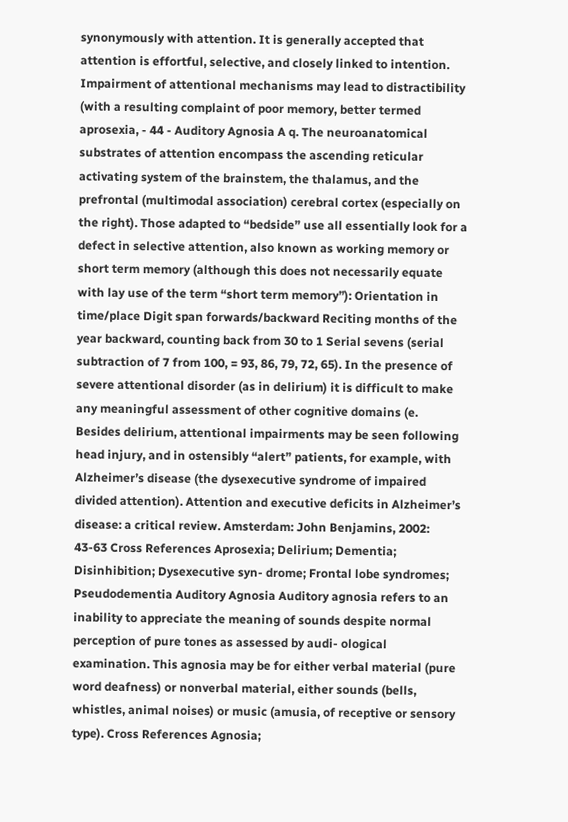synonymously with attention. It is generally accepted that attention is effortful, selective, and closely linked to intention. Impairment of attentional mechanisms may lead to distractibility (with a resulting complaint of poor memory, better termed aprosexia, - 44 - Auditory Agnosia A q. The neuroanatomical substrates of attention encompass the ascending reticular activating system of the brainstem, the thalamus, and the prefrontal (multimodal association) cerebral cortex (especially on the right). Those adapted to “bedside” use all essentially look for a defect in selective attention, also known as working memory or short term memory (although this does not necessarily equate with lay use of the term “short term memory”): Orientation in time/place Digit span forwards/backward Reciting months of the year backward, counting back from 30 to 1 Serial sevens (serial subtraction of 7 from 100, = 93, 86, 79, 72, 65). In the presence of severe attentional disorder (as in delirium) it is difficult to make any meaningful assessment of other cognitive domains (e. Besides delirium, attentional impairments may be seen following head injury, and in ostensibly “alert” patients, for example, with Alzheimer’s disease (the dysexecutive syndrome of impaired divided attention). Attention and executive deficits in Alzheimer’s disease: a critical review. Amsterdam: John Benjamins, 2002: 43-63 Cross References Aprosexia; Delirium; Dementia; Disinhibition; Dysexecutive syn- drome; Frontal lobe syndromes; Pseudodementia Auditory Agnosia Auditory agnosia refers to an inability to appreciate the meaning of sounds despite normal perception of pure tones as assessed by audi- ological examination. This agnosia may be for either verbal material (pure word deafness) or nonverbal material, either sounds (bells, whistles, animal noises) or music (amusia, of receptive or sensory type). Cross References Agnosia;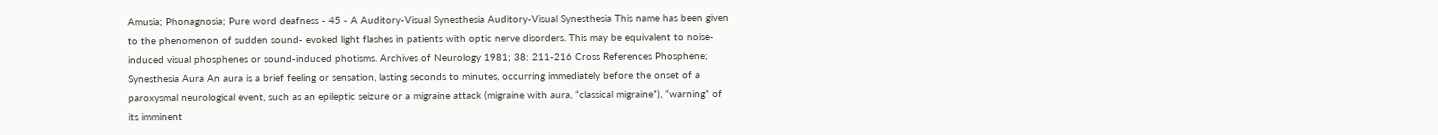Amusia; Phonagnosia; Pure word deafness - 45 - A Auditory-Visual Synesthesia Auditory-Visual Synesthesia This name has been given to the phenomenon of sudden sound- evoked light flashes in patients with optic nerve disorders. This may be equivalent to noise-induced visual phosphenes or sound-induced photisms. Archives of Neurology 1981; 38: 211-216 Cross References Phosphene; Synesthesia Aura An aura is a brief feeling or sensation, lasting seconds to minutes, occurring immediately before the onset of a paroxysmal neurological event, such as an epileptic seizure or a migraine attack (migraine with aura, “classical migraine”), “warning” of its imminent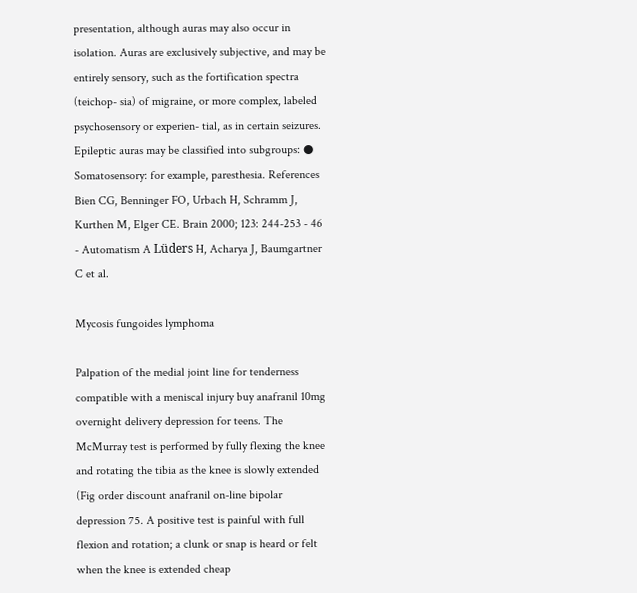presentation, although auras may also occur in isolation. Auras are exclusively subjective, and may be entirely sensory, such as the fortification spectra (teichop- sia) of migraine, or more complex, labeled psychosensory or experien- tial, as in certain seizures. Epileptic auras may be classified into subgroups: ● Somatosensory: for example, paresthesia. References Bien CG, Benninger FO, Urbach H, Schramm J, Kurthen M, Elger CE. Brain 2000; 123: 244-253 - 46 - Automatism A Lüders H, Acharya J, Baumgartner C et al.

Mycosis fungoides lymphoma

Palpation of the medial joint line for tenderness compatible with a meniscal injury buy anafranil 10mg overnight delivery depression for teens. The McMurray test is performed by fully flexing the knee and rotating the tibia as the knee is slowly extended (Fig order discount anafranil on-line bipolar depression 75. A positive test is painful with full flexion and rotation; a clunk or snap is heard or felt when the knee is extended cheap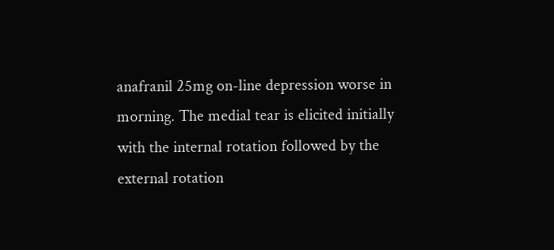anafranil 25mg on-line depression worse in morning. The medial tear is elicited initially with the internal rotation followed by the external rotation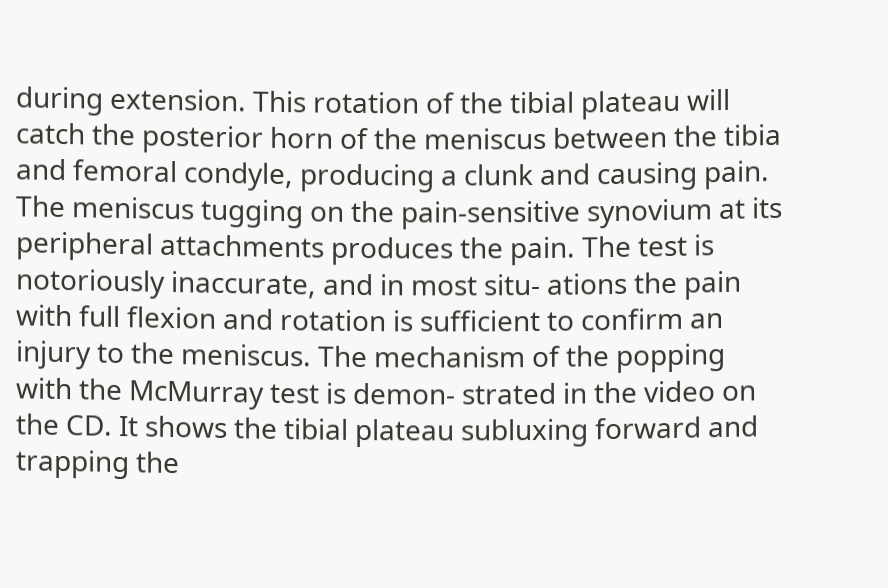during extension. This rotation of the tibial plateau will catch the posterior horn of the meniscus between the tibia and femoral condyle, producing a clunk and causing pain. The meniscus tugging on the pain-sensitive synovium at its peripheral attachments produces the pain. The test is notoriously inaccurate, and in most situ- ations the pain with full flexion and rotation is sufficient to confirm an injury to the meniscus. The mechanism of the popping with the McMurray test is demon- strated in the video on the CD. It shows the tibial plateau subluxing forward and trapping the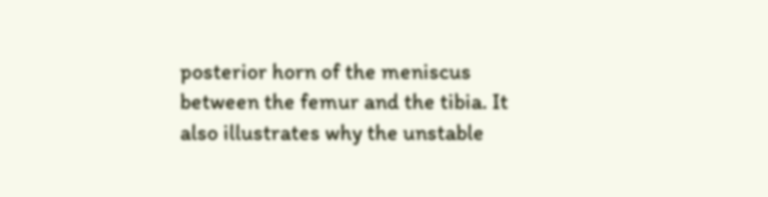posterior horn of the meniscus between the femur and the tibia. It also illustrates why the unstable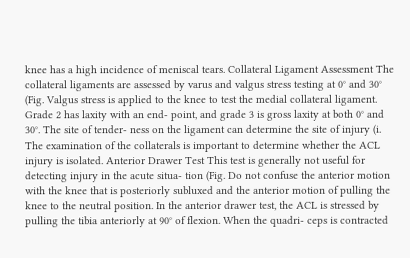knee has a high incidence of meniscal tears. Collateral Ligament Assessment The collateral ligaments are assessed by varus and valgus stress testing at 0° and 30° (Fig. Valgus stress is applied to the knee to test the medial collateral ligament. Grade 2 has laxity with an end- point, and grade 3 is gross laxity at both 0° and 30°. The site of tender- ness on the ligament can determine the site of injury (i. The examination of the collaterals is important to determine whether the ACL injury is isolated. Anterior Drawer Test This test is generally not useful for detecting injury in the acute situa- tion (Fig. Do not confuse the anterior motion with the knee that is posteriorly subluxed and the anterior motion of pulling the knee to the neutral position. In the anterior drawer test, the ACL is stressed by pulling the tibia anteriorly at 90° of flexion. When the quadri- ceps is contracted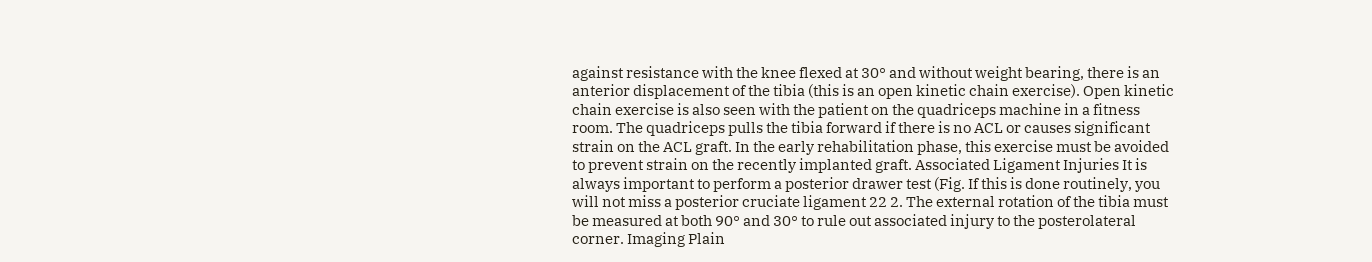against resistance with the knee flexed at 30° and without weight bearing, there is an anterior displacement of the tibia (this is an open kinetic chain exercise). Open kinetic chain exercise is also seen with the patient on the quadriceps machine in a fitness room. The quadriceps pulls the tibia forward if there is no ACL or causes significant strain on the ACL graft. In the early rehabilitation phase, this exercise must be avoided to prevent strain on the recently implanted graft. Associated Ligament Injuries It is always important to perform a posterior drawer test (Fig. If this is done routinely, you will not miss a posterior cruciate ligament 22 2. The external rotation of the tibia must be measured at both 90° and 30° to rule out associated injury to the posterolateral corner. Imaging Plain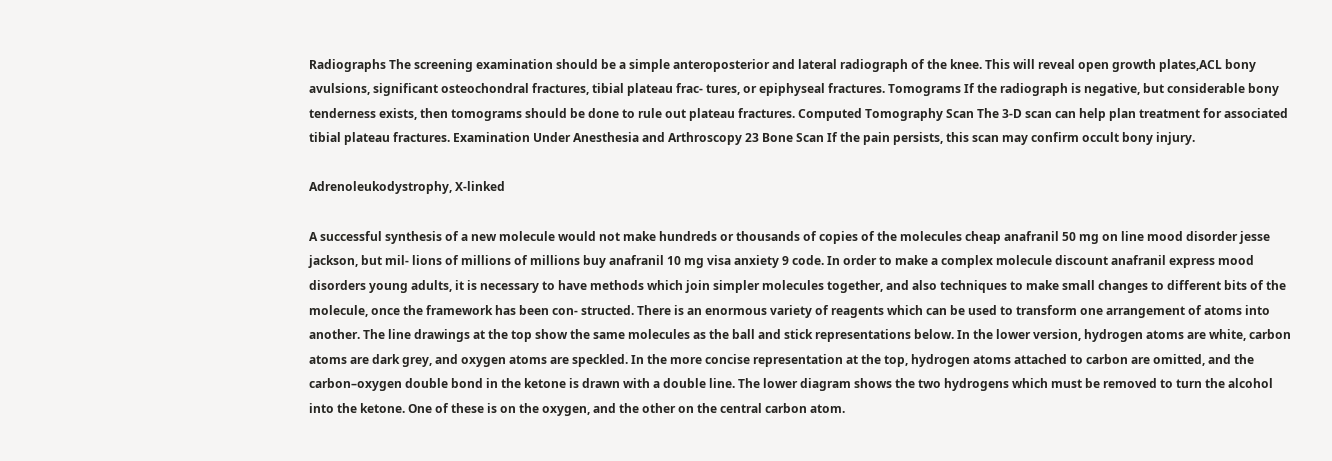Radiographs The screening examination should be a simple anteroposterior and lateral radiograph of the knee. This will reveal open growth plates,ACL bony avulsions, significant osteochondral fractures, tibial plateau frac- tures, or epiphyseal fractures. Tomograms If the radiograph is negative, but considerable bony tenderness exists, then tomograms should be done to rule out plateau fractures. Computed Tomography Scan The 3-D scan can help plan treatment for associated tibial plateau fractures. Examination Under Anesthesia and Arthroscopy 23 Bone Scan If the pain persists, this scan may confirm occult bony injury.

Adrenoleukodystrophy, X-linked

A successful synthesis of a new molecule would not make hundreds or thousands of copies of the molecules cheap anafranil 50 mg on line mood disorder jesse jackson, but mil- lions of millions of millions buy anafranil 10 mg visa anxiety 9 code. In order to make a complex molecule discount anafranil express mood disorders young adults, it is necessary to have methods which join simpler molecules together, and also techniques to make small changes to different bits of the molecule, once the framework has been con- structed. There is an enormous variety of reagents which can be used to transform one arrangement of atoms into another. The line drawings at the top show the same molecules as the ball and stick representations below. In the lower version, hydrogen atoms are white, carbon atoms are dark grey, and oxygen atoms are speckled. In the more concise representation at the top, hydrogen atoms attached to carbon are omitted, and the carbon–oxygen double bond in the ketone is drawn with a double line. The lower diagram shows the two hydrogens which must be removed to turn the alcohol into the ketone. One of these is on the oxygen, and the other on the central carbon atom.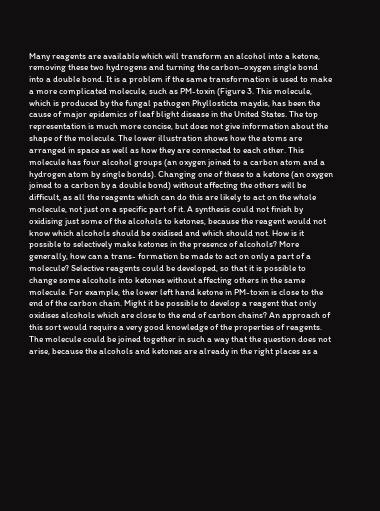Many reagents are available which will transform an alcohol into a ketone, removing these two hydrogens and turning the carbon–oxygen single bond into a double bond. It is a problem if the same transformation is used to make a more complicated molecule, such as PM-toxin (Figure 3. This molecule, which is produced by the fungal pathogen Phyllosticta maydis, has been the cause of major epidemics of leaf blight disease in the United States. The top representation is much more concise, but does not give information about the shape of the molecule. The lower illustration shows how the atoms are arranged in space as well as how they are connected to each other. This molecule has four alcohol groups (an oxygen joined to a carbon atom and a hydrogen atom by single bonds). Changing one of these to a ketone (an oxygen joined to a carbon by a double bond) without affecting the others will be difficult, as all the reagents which can do this are likely to act on the whole molecule, not just on a specific part of it. A synthesis could not finish by oxidising just some of the alcohols to ketones, because the reagent would not know which alcohols should be oxidised and which should not. How is it possible to selectively make ketones in the presence of alcohols? More generally, how can a trans- formation be made to act on only a part of a molecule? Selective reagents could be developed, so that it is possible to change some alcohols into ketones without affecting others in the same molecule. For example, the lower left hand ketone in PM-toxin is close to the end of the carbon chain. Might it be possible to develop a reagent that only oxidises alcohols which are close to the end of carbon chains? An approach of this sort would require a very good knowledge of the properties of reagents. The molecule could be joined together in such a way that the question does not arise, because the alcohols and ketones are already in the right places as a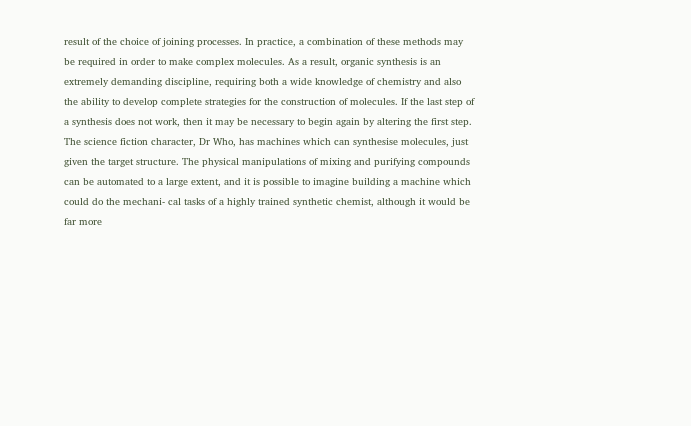result of the choice of joining processes. In practice, a combination of these methods may be required in order to make complex molecules. As a result, organic synthesis is an extremely demanding discipline, requiring both a wide knowledge of chemistry and also the ability to develop complete strategies for the construction of molecules. If the last step of a synthesis does not work, then it may be necessary to begin again by altering the first step. The science fiction character, Dr Who, has machines which can synthesise molecules, just given the target structure. The physical manipulations of mixing and purifying compounds can be automated to a large extent, and it is possible to imagine building a machine which could do the mechani- cal tasks of a highly trained synthetic chemist, although it would be far more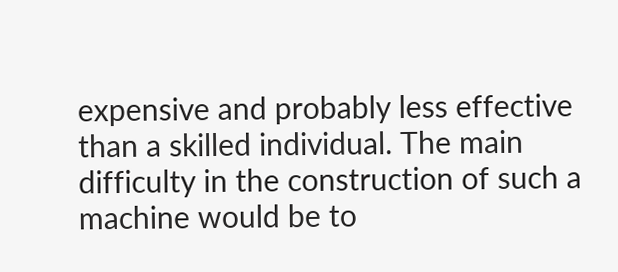expensive and probably less effective than a skilled individual. The main difficulty in the construction of such a machine would be to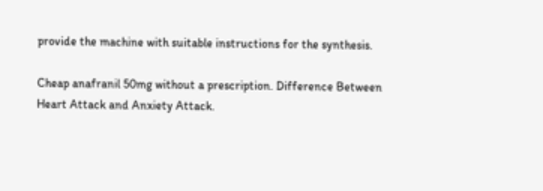provide the machine with suitable instructions for the synthesis.

Cheap anafranil 50mg without a prescription. Difference Between Heart Attack and Anxiety Attack.